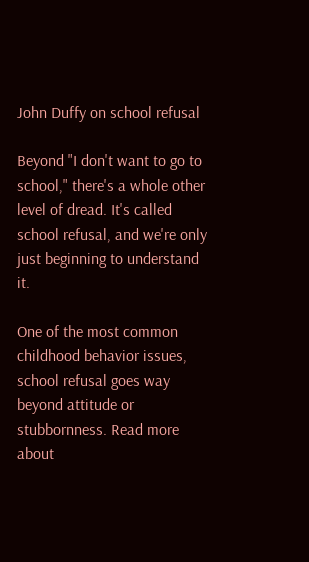John Duffy on school refusal

Beyond "I don't want to go to school," there's a whole other level of dread. It's called school refusal, and we're only just beginning to understand it.

One of the most common childhood behavior issues, school refusal goes way beyond attitude or stubbornness. Read more about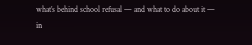what’s behind school refusal — and what to do about it — in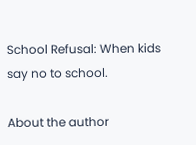School Refusal: When kids say no to school.

About the author